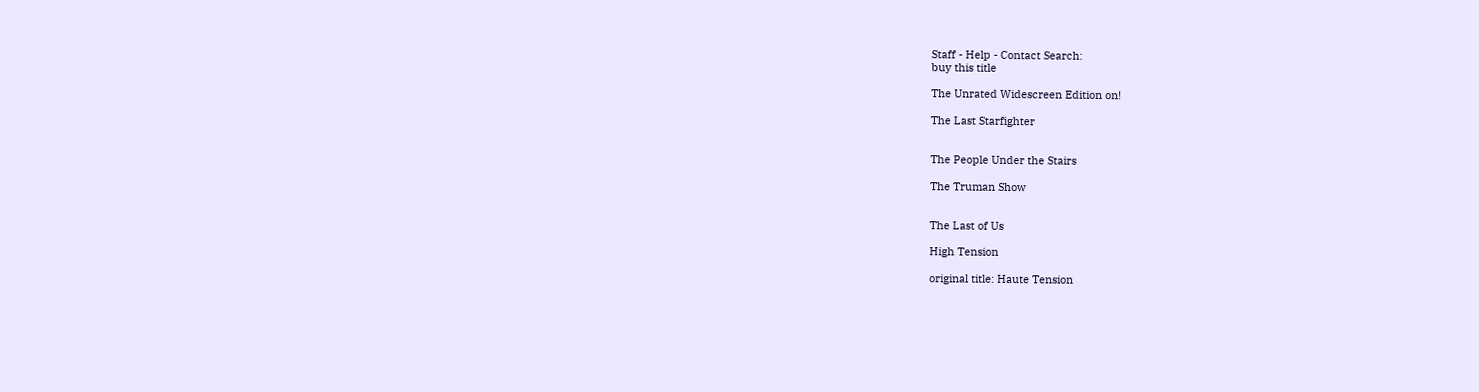Staff - Help - Contact Search:
buy this title

The Unrated Widescreen Edition on!

The Last Starfighter


The People Under the Stairs

The Truman Show


The Last of Us

High Tension

original title: Haute Tension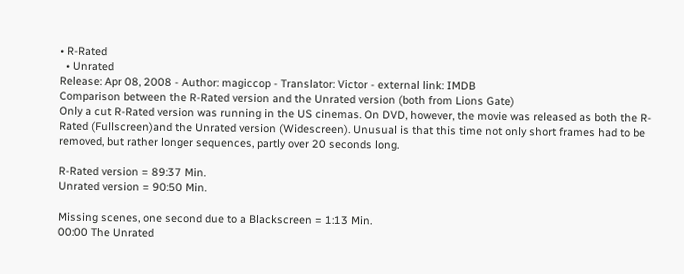• R-Rated
  • Unrated
Release: Apr 08, 2008 - Author: magiccop - Translator: Victor - external link: IMDB
Comparison between the R-Rated version and the Unrated version (both from Lions Gate)
Only a cut R-Rated version was running in the US cinemas. On DVD, however, the movie was released as both the R-Rated (Fullscreen)and the Unrated version (Widescreen). Unusual is that this time not only short frames had to be removed, but rather longer sequences, partly over 20 seconds long.

R-Rated version = 89:37 Min.
Unrated version = 90:50 Min.

Missing scenes, one second due to a Blackscreen = 1:13 Min.
00:00 The Unrated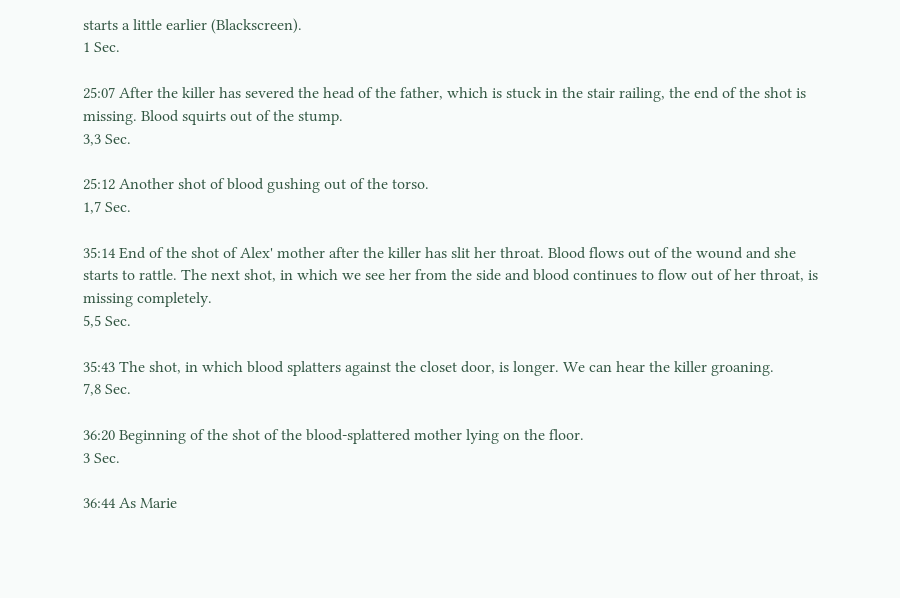starts a little earlier (Blackscreen).
1 Sec.

25:07 After the killer has severed the head of the father, which is stuck in the stair railing, the end of the shot is missing. Blood squirts out of the stump.
3,3 Sec.

25:12 Another shot of blood gushing out of the torso.
1,7 Sec.

35:14 End of the shot of Alex' mother after the killer has slit her throat. Blood flows out of the wound and she starts to rattle. The next shot, in which we see her from the side and blood continues to flow out of her throat, is missing completely.
5,5 Sec.

35:43 The shot, in which blood splatters against the closet door, is longer. We can hear the killer groaning.
7,8 Sec.

36:20 Beginning of the shot of the blood-splattered mother lying on the floor.
3 Sec.

36:44 As Marie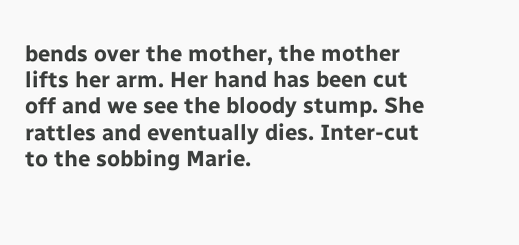bends over the mother, the mother lifts her arm. Her hand has been cut off and we see the bloody stump. She rattles and eventually dies. Inter-cut to the sobbing Marie.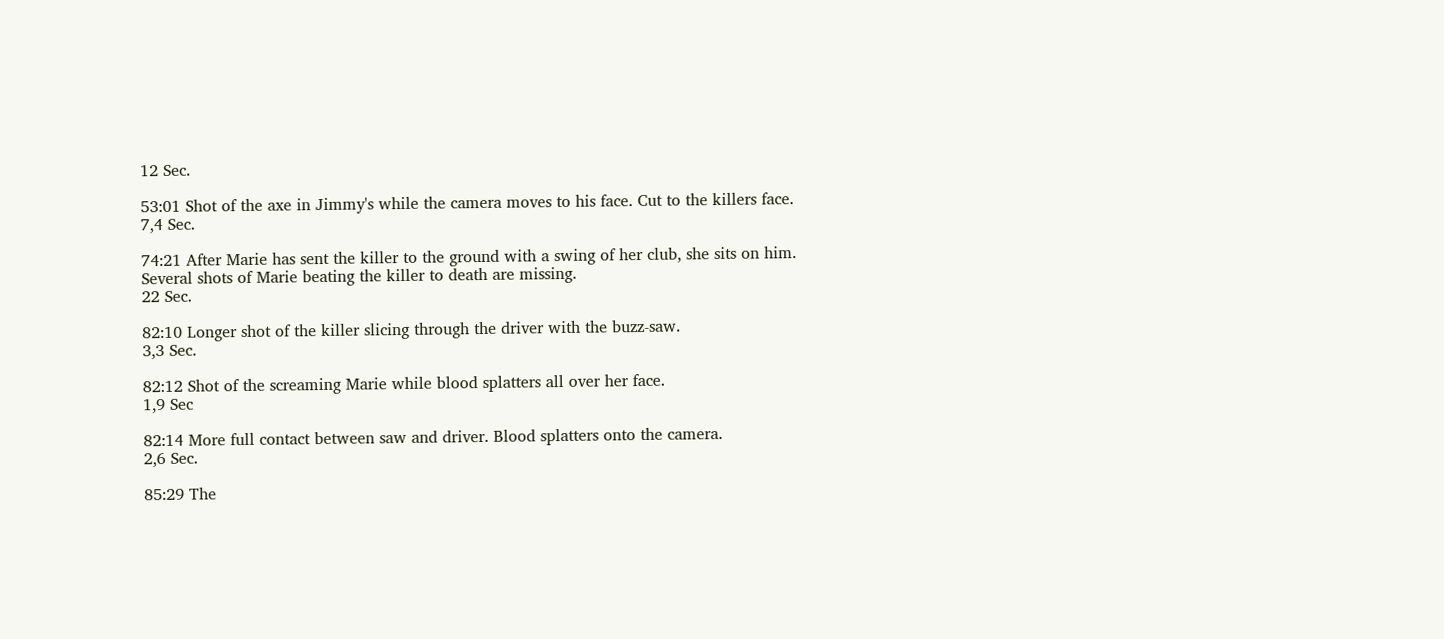12 Sec.

53:01 Shot of the axe in Jimmy's while the camera moves to his face. Cut to the killers face.
7,4 Sec.

74:21 After Marie has sent the killer to the ground with a swing of her club, she sits on him. Several shots of Marie beating the killer to death are missing.
22 Sec.

82:10 Longer shot of the killer slicing through the driver with the buzz-saw.
3,3 Sec.

82:12 Shot of the screaming Marie while blood splatters all over her face.
1,9 Sec

82:14 More full contact between saw and driver. Blood splatters onto the camera.
2,6 Sec.

85:29 The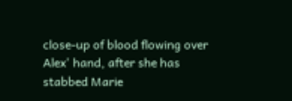close-up of blood flowing over Alex' hand, after she has stabbed Marie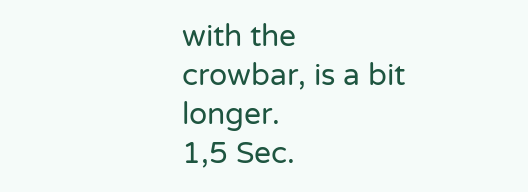with the crowbar, is a bit longer.
1,5 Sec.